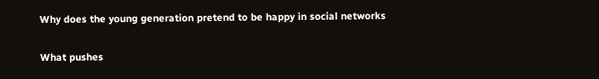Why does the young generation pretend to be happy in social networks

What pushes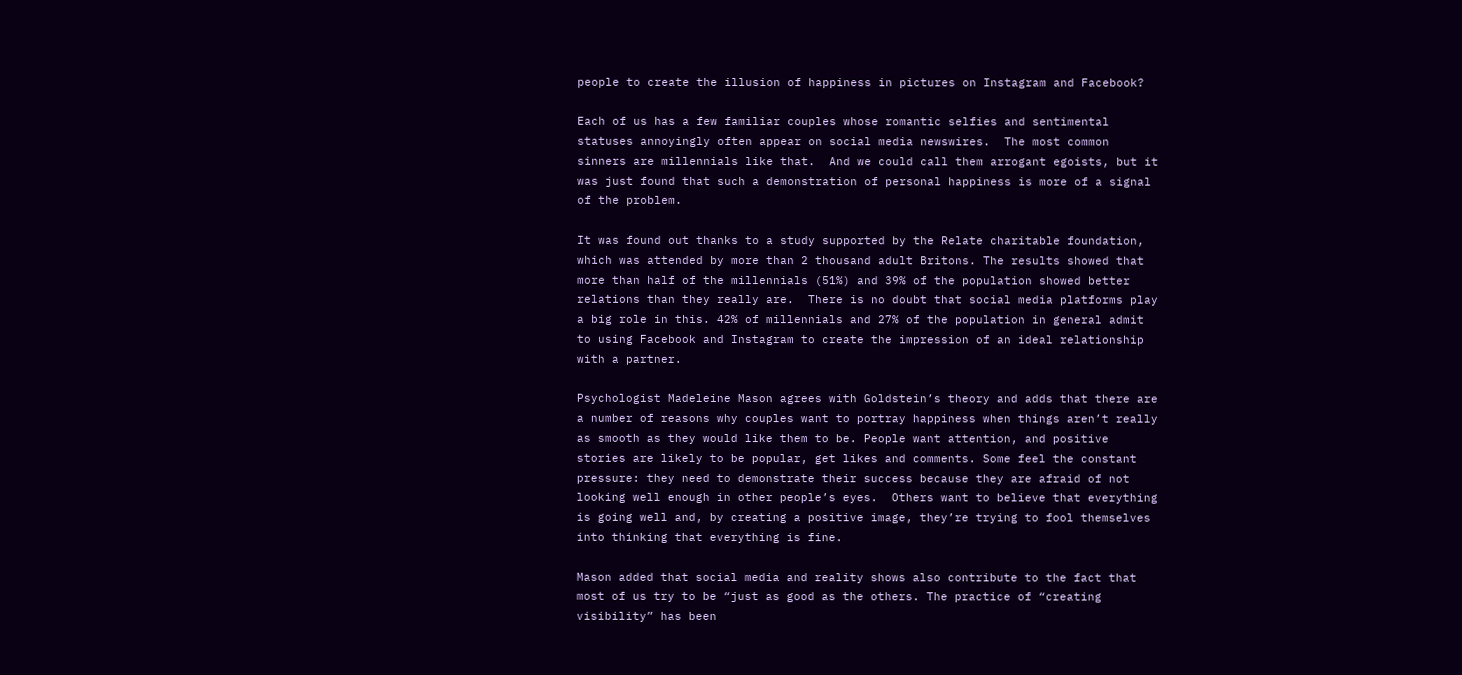people to create the illusion of happiness in pictures on Instagram and Facebook?

Each of us has a few familiar couples whose romantic selfies and sentimental statuses annoyingly often appear on social media newswires.  The most common sinners are millennials like that.  And we could call them arrogant egoists, but it was just found that such a demonstration of personal happiness is more of a signal of the problem.

It was found out thanks to a study supported by the Relate charitable foundation, which was attended by more than 2 thousand adult Britons. The results showed that more than half of the millennials (51%) and 39% of the population showed better relations than they really are.  There is no doubt that social media platforms play a big role in this. 42% of millennials and 27% of the population in general admit to using Facebook and Instagram to create the impression of an ideal relationship with a partner.

Psychologist Madeleine Mason agrees with Goldstein’s theory and adds that there are a number of reasons why couples want to portray happiness when things aren’t really as smooth as they would like them to be. People want attention, and positive stories are likely to be popular, get likes and comments. Some feel the constant pressure: they need to demonstrate their success because they are afraid of not looking well enough in other people’s eyes.  Others want to believe that everything is going well and, by creating a positive image, they’re trying to fool themselves into thinking that everything is fine.

Mason added that social media and reality shows also contribute to the fact that most of us try to be “just as good as the others. The practice of “creating visibility” has been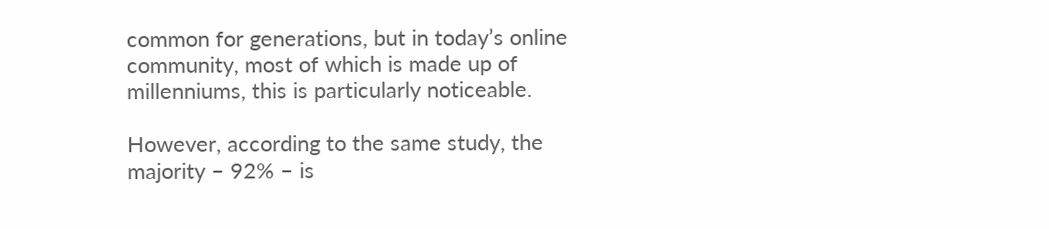common for generations, but in today’s online community, most of which is made up of millenniums, this is particularly noticeable.

However, according to the same study, the majority – 92% – is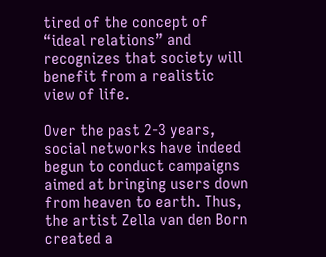tired of the concept of “ideal relations” and recognizes that society will benefit from a realistic view of life.

Over the past 2-3 years, social networks have indeed begun to conduct campaigns aimed at bringing users down from heaven to earth. Thus, the artist Zella van den Born created a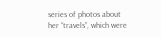series of photos about her “travels”, which were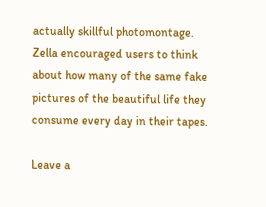actually skillful photomontage. Zella encouraged users to think about how many of the same fake pictures of the beautiful life they consume every day in their tapes.

Leave a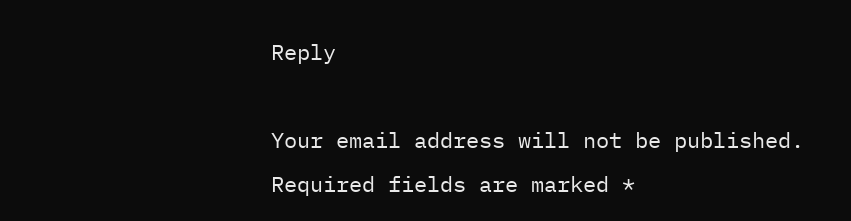Reply

Your email address will not be published. Required fields are marked *